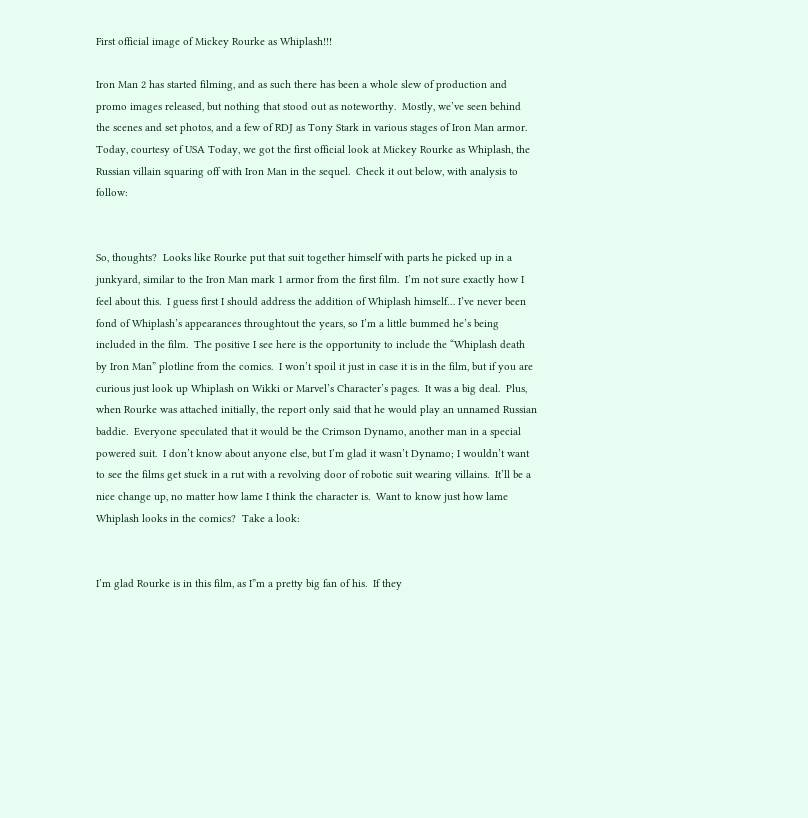First official image of Mickey Rourke as Whiplash!!!

Iron Man 2 has started filming, and as such there has been a whole slew of production and promo images released, but nothing that stood out as noteworthy.  Mostly, we’ve seen behind the scenes and set photos, and a few of RDJ as Tony Stark in various stages of Iron Man armor.  Today, courtesy of USA Today, we got the first official look at Mickey Rourke as Whiplash, the Russian villain squaring off with Iron Man in the sequel.  Check it out below, with analysis to follow:


So, thoughts?  Looks like Rourke put that suit together himself with parts he picked up in a junkyard, similar to the Iron Man mark 1 armor from the first film.  I’m not sure exactly how I feel about this.  I guess first I should address the addition of Whiplash himself… I’ve never been fond of Whiplash’s appearances throughtout the years, so I’m a little bummed he’s being included in the film.  The positive I see here is the opportunity to include the “Whiplash death by Iron Man” plotline from the comics.  I won’t spoil it just in case it is in the film, but if you are curious just look up Whiplash on Wikki or Marvel’s Character’s pages.  It was a big deal.  Plus, when Rourke was attached initially, the report only said that he would play an unnamed Russian baddie.  Everyone speculated that it would be the Crimson Dynamo, another man in a special powered suit.  I don’t know about anyone else, but I’m glad it wasn’t Dynamo; I wouldn’t want to see the films get stuck in a rut with a revolving door of robotic suit wearing villains.  It’ll be a nice change up, no matter how lame I think the character is.  Want to know just how lame Whiplash looks in the comics?  Take a look:


I’m glad Rourke is in this film, as I”m a pretty big fan of his.  If they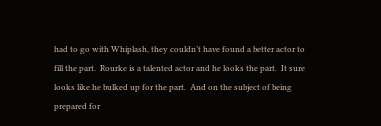had to go with Whiplash, they couldn’t have found a better actor to fill the part.  Rourke is a talented actor and he looks the part.  It sure looks like he bulked up for the part.  And on the subject of being prepared for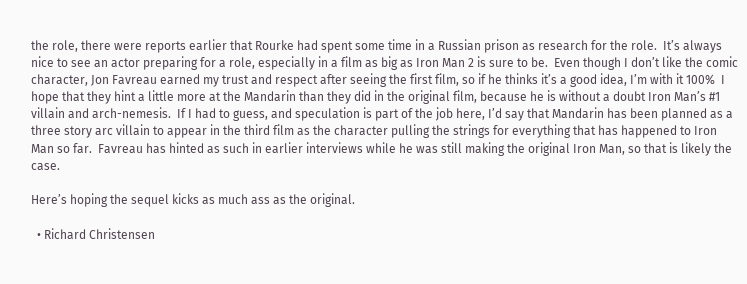the role, there were reports earlier that Rourke had spent some time in a Russian prison as research for the role.  It’s always nice to see an actor preparing for a role, especially in a film as big as Iron Man 2 is sure to be.  Even though I don’t like the comic character, Jon Favreau earned my trust and respect after seeing the first film, so if he thinks it’s a good idea, I’m with it 100%  I hope that they hint a little more at the Mandarin than they did in the original film, because he is without a doubt Iron Man’s #1 villain and arch-nemesis.  If I had to guess, and speculation is part of the job here, I’d say that Mandarin has been planned as a three story arc villain to appear in the third film as the character pulling the strings for everything that has happened to Iron Man so far.  Favreau has hinted as such in earlier interviews while he was still making the original Iron Man, so that is likely the case.

Here’s hoping the sequel kicks as much ass as the original.

  • Richard Christensen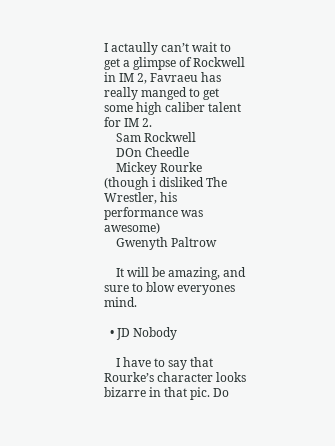I actaully can’t wait to get a glimpse of Rockwell in IM 2, Favraeu has really manged to get some high caliber talent for IM 2.
    Sam Rockwell
    DOn Cheedle
    Mickey Rourke (though i disliked The Wrestler, his performance was awesome)
    Gwenyth Paltrow

    It will be amazing, and sure to blow everyones mind.

  • JD Nobody

    I have to say that Rourke’s character looks bizarre in that pic. Do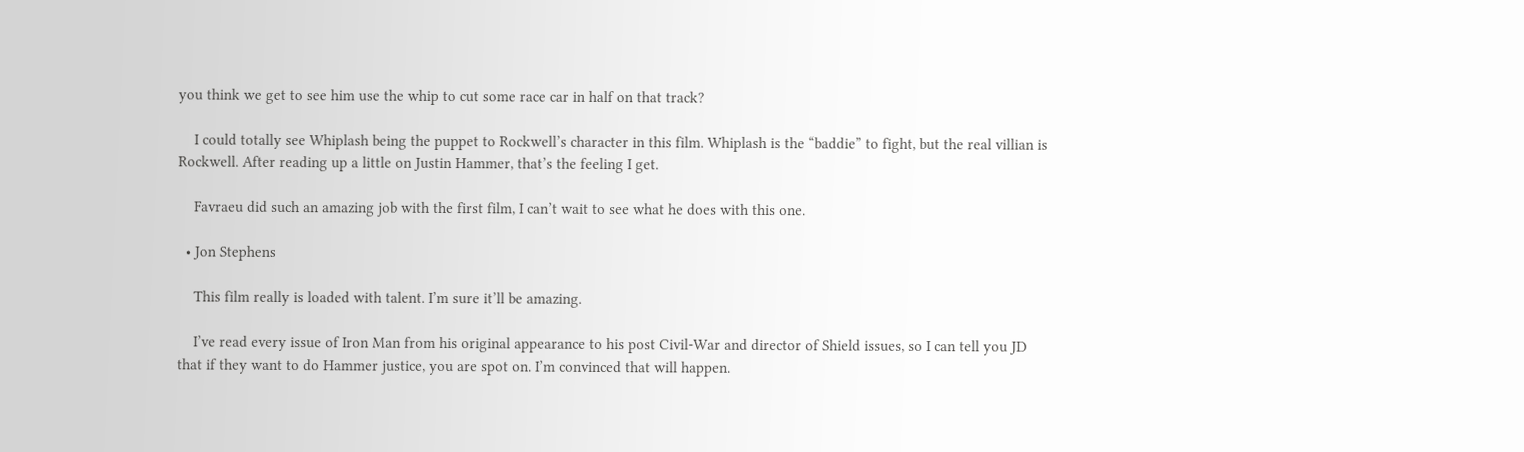you think we get to see him use the whip to cut some race car in half on that track?

    I could totally see Whiplash being the puppet to Rockwell’s character in this film. Whiplash is the “baddie” to fight, but the real villian is Rockwell. After reading up a little on Justin Hammer, that’s the feeling I get.

    Favraeu did such an amazing job with the first film, I can’t wait to see what he does with this one.

  • Jon Stephens

    This film really is loaded with talent. I’m sure it’ll be amazing.

    I’ve read every issue of Iron Man from his original appearance to his post Civil-War and director of Shield issues, so I can tell you JD that if they want to do Hammer justice, you are spot on. I’m convinced that will happen.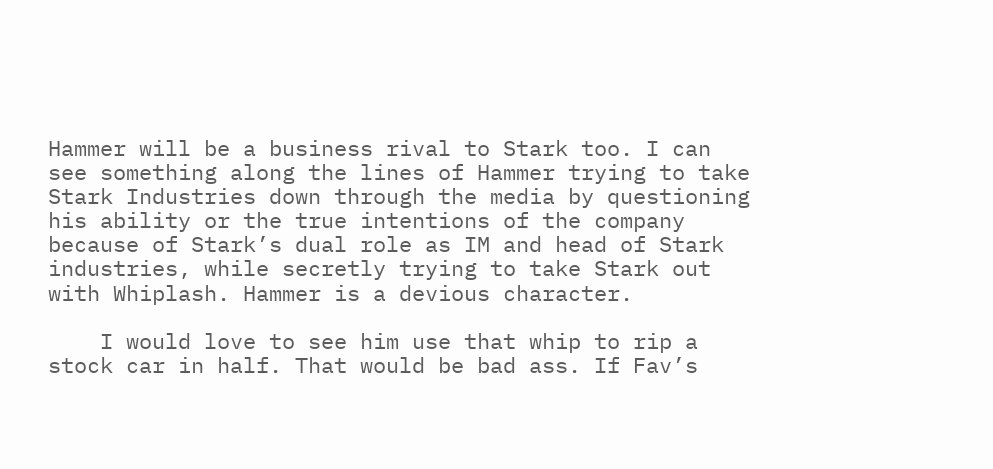Hammer will be a business rival to Stark too. I can see something along the lines of Hammer trying to take Stark Industries down through the media by questioning his ability or the true intentions of the company because of Stark’s dual role as IM and head of Stark industries, while secretly trying to take Stark out with Whiplash. Hammer is a devious character.

    I would love to see him use that whip to rip a stock car in half. That would be bad ass. If Fav’s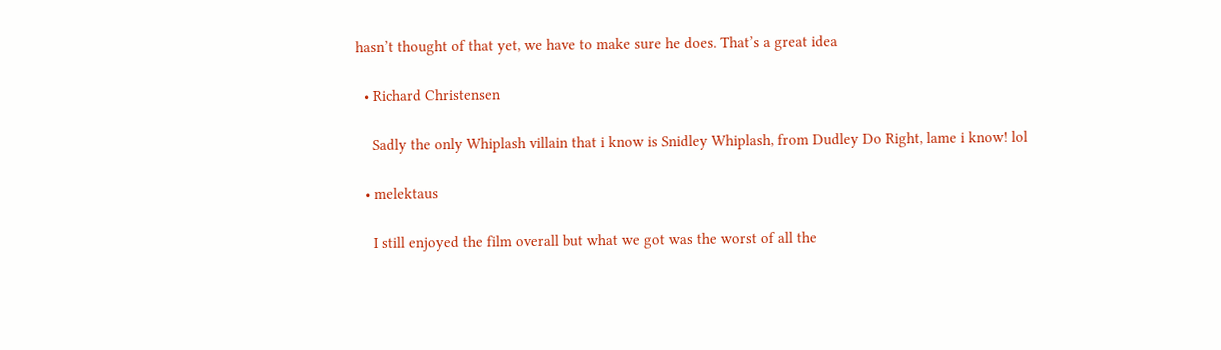hasn’t thought of that yet, we have to make sure he does. That’s a great idea

  • Richard Christensen

    Sadly the only Whiplash villain that i know is Snidley Whiplash, from Dudley Do Right, lame i know! lol

  • melektaus

    I still enjoyed the film overall but what we got was the worst of all the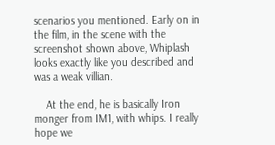scenarios you mentioned. Early on in the film, in the scene with the screenshot shown above, Whiplash looks exactly like you described and was a weak villian.

    At the end, he is basically Iron monger from IM1, with whips. I really hope we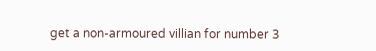get a non-armoured villian for number 3